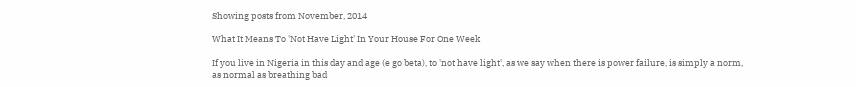Showing posts from November, 2014

What It Means To 'Not Have Light' In Your House For One Week

If you live in Nigeria in this day and age (e go beta), to 'not have light', as we say when there is power failure, is simply a norm, as normal as breathing bad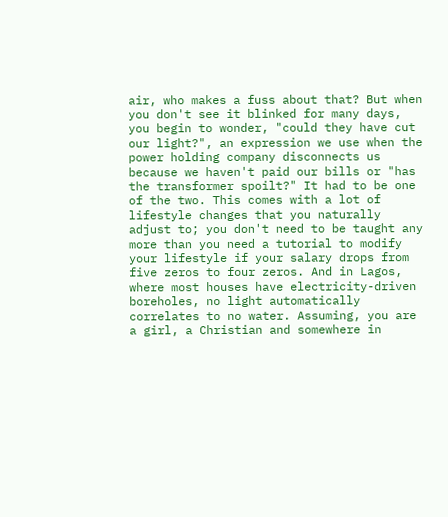air, who makes a fuss about that? But when you don't see it blinked for many days, you begin to wonder, "could they have cut our light?", an expression we use when the power holding company disconnects us because we haven't paid our bills or "has the transformer spoilt?" It had to be one of the two. This comes with a lot of lifestyle changes that you naturally adjust to; you don't need to be taught any more than you need a tutorial to modify your lifestyle if your salary drops from five zeros to four zeros. And in Lagos, where most houses have electricity-driven boreholes, no light automatically correlates to no water. Assuming, you are a girl, a Christian and somewhere in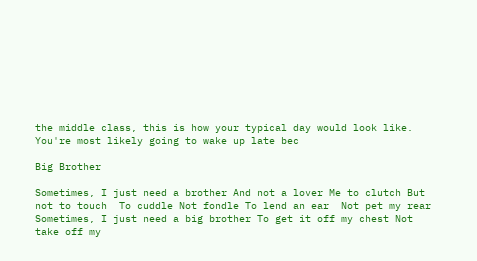the middle class, this is how your typical day would look like. You're most likely going to wake up late bec

Big Brother

Sometimes, I just need a brother And not a lover Me to clutch But not to touch  To cuddle Not fondle To lend an ear  Not pet my rear Sometimes, I just need a big brother To get it off my chest Not take off my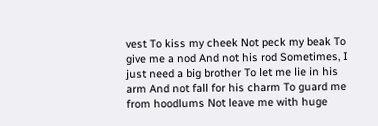vest To kiss my cheek Not peck my beak To give me a nod And not his rod Sometimes, I just need a big brother To let me lie in his arm And not fall for his charm To guard me from hoodlums Not leave me with huge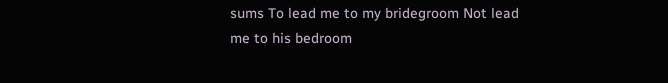sums To lead me to my bridegroom Not lead me to his bedroom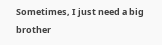Sometimes, I just need a big brother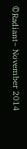©Radiant~ November 2014